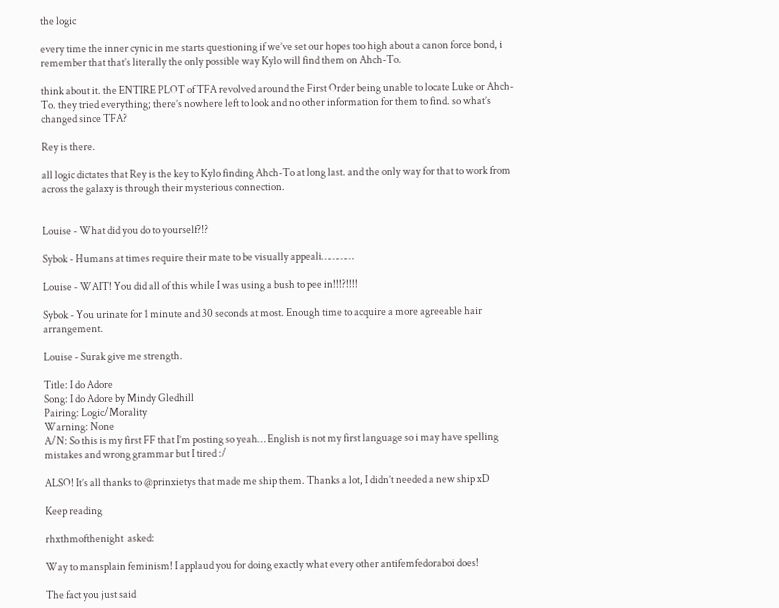the logic

every time the inner cynic in me starts questioning if we’ve set our hopes too high about a canon force bond, i remember that that’s literally the only possible way Kylo will find them on Ahch-To.

think about it. the ENTIRE PLOT of TFA revolved around the First Order being unable to locate Luke or Ahch-To. they tried everything; there’s nowhere left to look and no other information for them to find. so what’s changed since TFA?

Rey is there.

all logic dictates that Rey is the key to Kylo finding Ahch-To at long last. and the only way for that to work from across the galaxy is through their mysterious connection.


Louise - What did you do to yourself?!?

Sybok - Humans at times require their mate to be visually appeali…………

Louise - WAIT! You did all of this while I was using a bush to pee in!!!?!!!!

Sybok - You urinate for 1 minute and 30 seconds at most. Enough time to acquire a more agreeable hair arrangement.

Louise - Surak give me strength.

Title: I do Adore
Song: I do Adore by Mindy Gledhill
Pairing: Logic/Morality
Warning: None
A/N: So this is my first FF that I’m posting so yeah… English is not my first language so i may have spelling mistakes and wrong grammar but I tired :/

ALSO! It’s all thanks to @prinxietys that made me ship them. Thanks a lot, I didn’t needed a new ship xD

Keep reading

rhxthmofthenight  asked:

Way to mansplain feminism! I applaud you for doing exactly what every other antifemfedoraboi does!

The fact you just said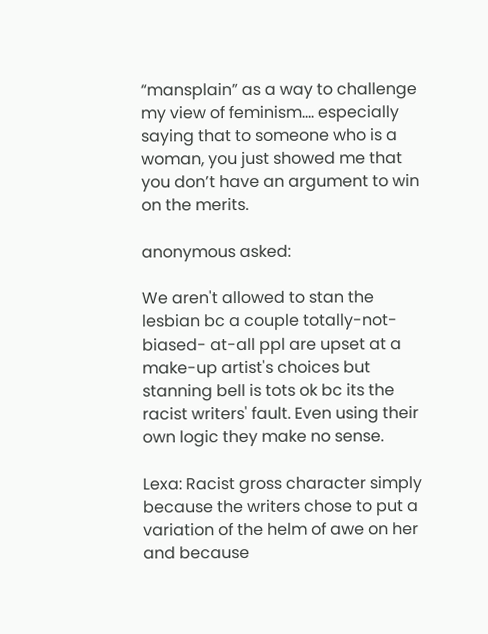“mansplain” as a way to challenge my view of feminism…. especially saying that to someone who is a woman, you just showed me that you don’t have an argument to win on the merits.

anonymous asked:

We aren't allowed to stan the lesbian bc a couple totally-not-biased- at-all ppl are upset at a make-up artist's choices but stanning bell is tots ok bc its the racist writers' fault. Even using their own logic they make no sense.

Lexa: Racist gross character simply because the writers chose to put a variation of the helm of awe on her and because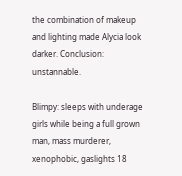the combination of makeup and lighting made Alycia look darker. Conclusion: unstannable.

Blimpy: sleeps with underage girls while being a full grown man, mass murderer, xenophobic, gaslights 18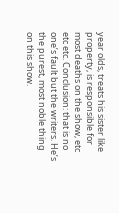year olds, treats his sister like property, is responsible for most deaths on the show, etc etc etc. Conclusion: that is no one’s fault but the writers. He’s the purest, most noble thing on this show.